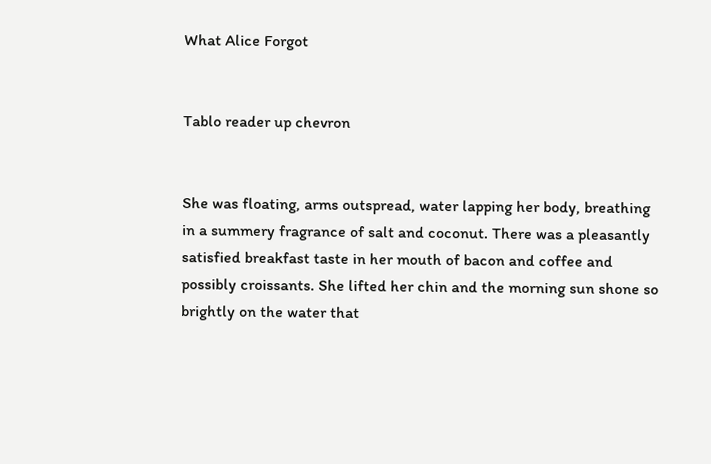What Alice Forgot


Tablo reader up chevron


She was floating, arms outspread, water lapping her body, breathing in a summery fragrance of salt and coconut. There was a pleasantly satisfied breakfast taste in her mouth of bacon and coffee and possibly croissants. She lifted her chin and the morning sun shone so brightly on the water that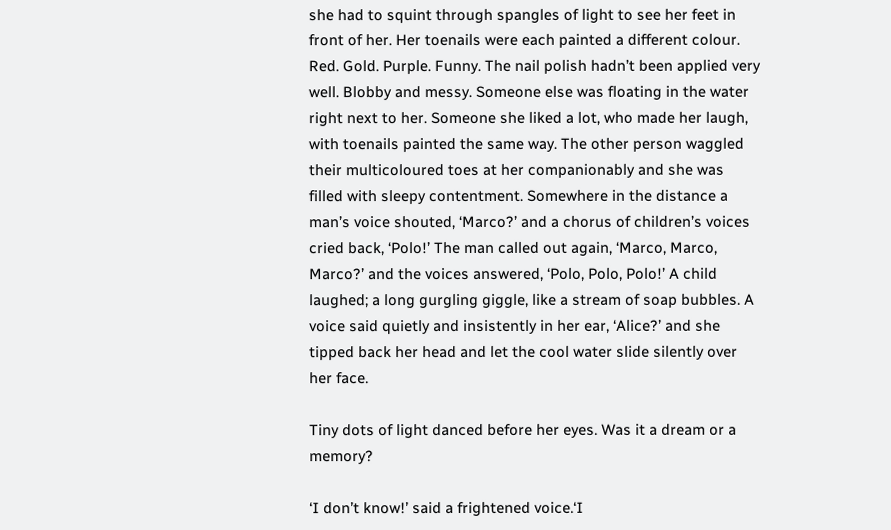she had to squint through spangles of light to see her feet in front of her. Her toenails were each painted a different colour. Red. Gold. Purple. Funny. The nail polish hadn’t been applied very well. Blobby and messy. Someone else was floating in the water right next to her. Someone she liked a lot, who made her laugh, with toenails painted the same way. The other person waggled their multicoloured toes at her companionably and she was filled with sleepy contentment. Somewhere in the distance a man’s voice shouted, ‘Marco?’ and a chorus of children’s voices cried back, ‘Polo!’ The man called out again, ‘Marco, Marco, Marco?’ and the voices answered, ‘Polo, Polo, Polo!’ A child laughed; a long gurgling giggle, like a stream of soap bubbles. A voice said quietly and insistently in her ear, ‘Alice?’ and she tipped back her head and let the cool water slide silently over her face.

Tiny dots of light danced before her eyes. Was it a dream or a memory?

‘I don’t know!’ said a frightened voice.‘I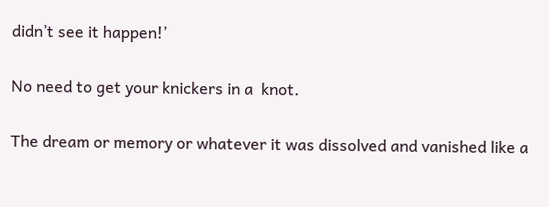didn’t see it happen!’

No need to get your knickers in a  knot.

The dream or memory or whatever it was dissolved and vanished like a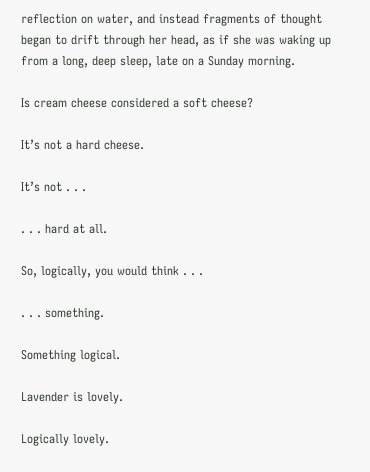reflection on water, and instead fragments of thought began to drift through her head, as if she was waking up from a long, deep sleep, late on a Sunday morning.

Is cream cheese considered a soft cheese?

It’s not a hard cheese.

It’s not . . .

. . . hard at all.

So, logically, you would think . . .

. . . something.

Something logical.

Lavender is lovely.

Logically lovely.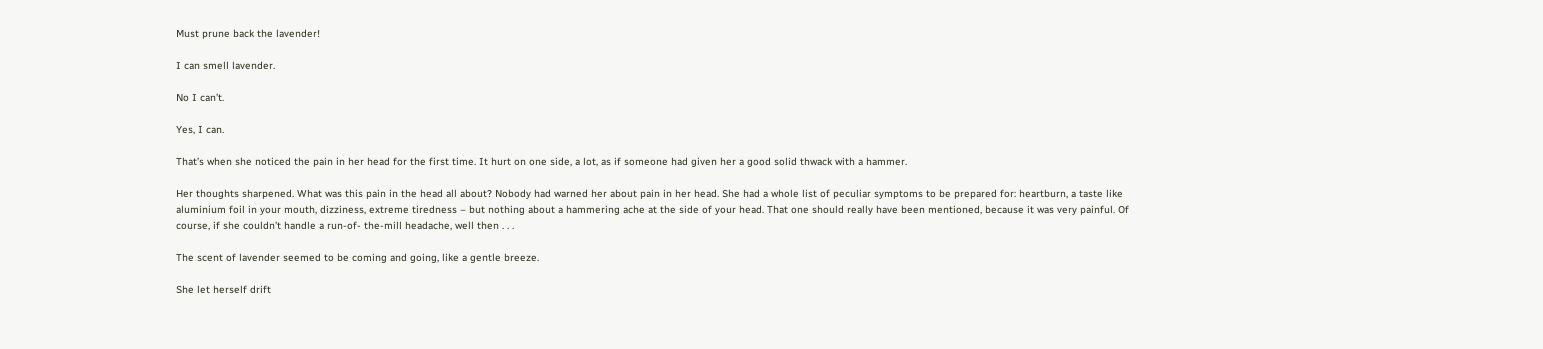Must prune back the lavender!

I can smell lavender.

No I can’t.

Yes, I can.

That’s when she noticed the pain in her head for the first time. It hurt on one side, a lot, as if someone had given her a good solid thwack with a hammer.

Her thoughts sharpened. What was this pain in the head all about? Nobody had warned her about pain in her head. She had a whole list of peculiar symptoms to be prepared for: heartburn, a taste like aluminium foil in your mouth, dizziness, extreme tiredness – but nothing about a hammering ache at the side of your head. That one should really have been mentioned, because it was very painful. Of course, if she couldn’t handle a run-of- the-mill headache, well then . . .

The scent of lavender seemed to be coming and going, like a gentle breeze.

She let herself drift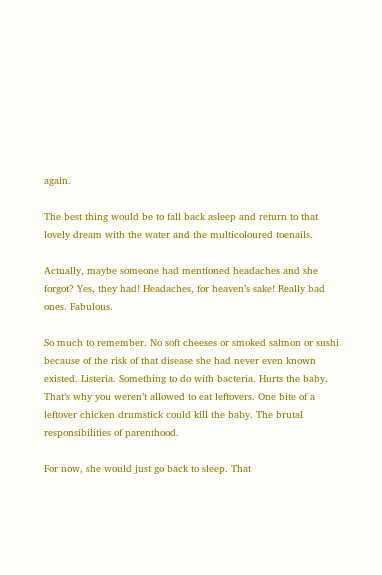again.

The best thing would be to fall back asleep and return to that lovely dream with the water and the multicoloured toenails.

Actually, maybe someone had mentioned headaches and she  forgot? Yes, they had! Headaches, for heaven’s sake! Really bad ones. Fabulous.

So much to remember. No soft cheeses or smoked salmon or sushi because of the risk of that disease she had never even known existed. Listeria. Something to do with bacteria. Hurts the baby. That’s why you weren’t allowed to eat leftovers. One bite of a leftover chicken drumstick could kill the baby. The brutal responsibilities of parenthood.

For now, she would just go back to sleep. That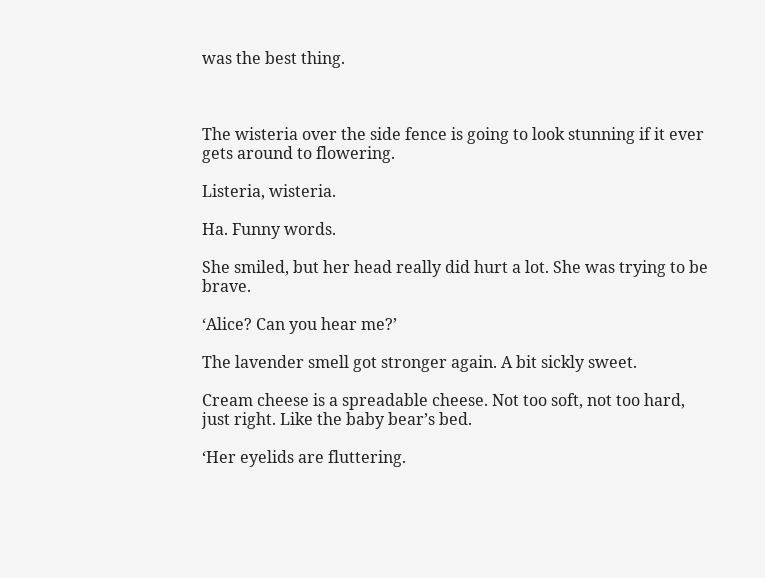was the best thing.



The wisteria over the side fence is going to look stunning if it ever gets around to flowering.

Listeria, wisteria.

Ha. Funny words.

She smiled, but her head really did hurt a lot. She was trying to be brave.

‘Alice? Can you hear me?’

The lavender smell got stronger again. A bit sickly sweet.

Cream cheese is a spreadable cheese. Not too soft, not too hard, just right. Like the baby bear’s bed.

‘Her eyelids are fluttering.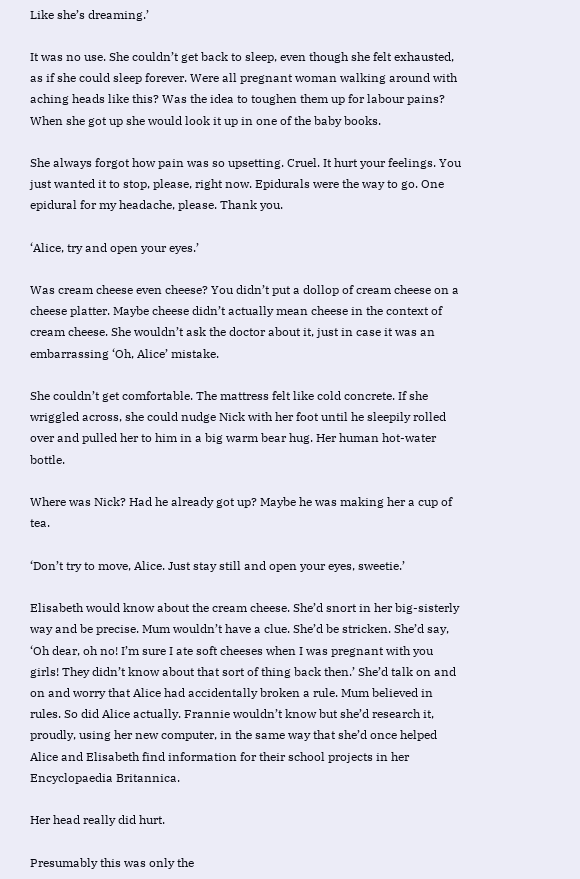Like she’s dreaming.’

It was no use. She couldn’t get back to sleep, even though she felt exhausted, as if she could sleep forever. Were all pregnant woman walking around with aching heads like this? Was the idea to toughen them up for labour pains? When she got up she would look it up in one of the baby books.

She always forgot how pain was so upsetting. Cruel. It hurt your feelings. You just wanted it to stop, please, right now. Epidurals were the way to go. One epidural for my headache, please. Thank you.

‘Alice, try and open your eyes.’

Was cream cheese even cheese? You didn’t put a dollop of cream cheese on a cheese platter. Maybe cheese didn’t actually mean cheese in the context of cream cheese. She wouldn’t ask the doctor about it, just in case it was an embarrassing ‘Oh, Alice’ mistake.

She couldn’t get comfortable. The mattress felt like cold concrete. If she wriggled across, she could nudge Nick with her foot until he sleepily rolled over and pulled her to him in a big warm bear hug. Her human hot-water bottle.

Where was Nick? Had he already got up? Maybe he was making her a cup of tea.

‘Don’t try to move, Alice. Just stay still and open your eyes, sweetie.’

Elisabeth would know about the cream cheese. She’d snort in her big-sisterly way and be precise. Mum wouldn’t have a clue. She’d be stricken. She’d say, ‘Oh dear, oh no! I’m sure I ate soft cheeses when I was pregnant with you girls! They didn’t know about that sort of thing back then.’ She’d talk on and on and worry that Alice had accidentally broken a rule. Mum believed in rules. So did Alice actually. Frannie wouldn’t know but she’d research it, proudly, using her new computer, in the same way that she’d once helped Alice and Elisabeth find information for their school projects in her Encyclopaedia Britannica.

Her head really did hurt.

Presumably this was only the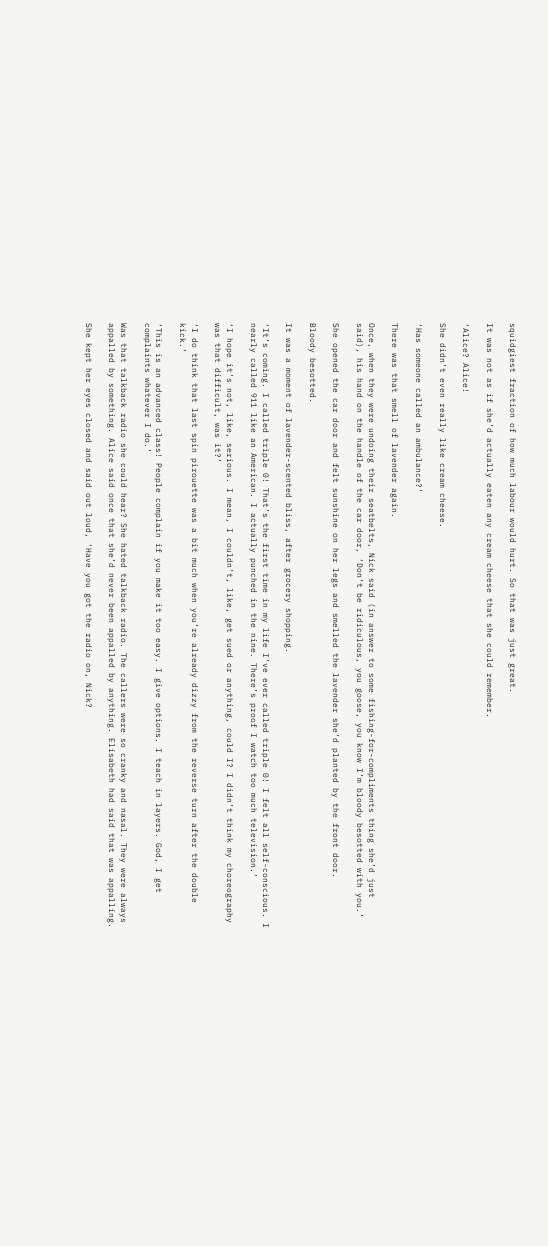squidgiest fraction of how much labour would hurt. So that was just great.

It was not as if she’d actually eaten any cream cheese that she could remember.

‘Alice? Alice!

She didn’t even really like cream cheese.

‘Has someone called an ambulance?’

There was that smell of lavender again.

Once, when they were undoing their seatbelts, Nick said (in answer to some fishing-for-compliments thing she’d just said), his hand on the handle of the car door, ‘Don’t be ridiculous, you goose, you know I’m bloody besotted with you.’

She opened the car door and felt sunshine on her legs and smelled the lavender she’d planted by the front door.

Bloody besotted.

It was a moment of lavender-scented bliss, after grocery shopping.

‘It’s coming. I called triple 0! That’s the first time in my life I’ve ever called triple 0! I felt all self-conscious. I nearly called 911 like an American. I actually punched in the nine. There’s proof I watch too much television.’

‘I hope it’s not, like, serious. I mean, I couldn’t, like, get sued or anything, could I? I didn’t think my choreography was that difficult, was it?’

‘I do think that last spin pirouette was a bit much when you’re already dizzy from the reverse turn after the double kick.’

‘This is an advanced class! People complain if you make it too easy. I give options. I teach in layers. God, I get complaints whatever I do.’

Was that talkback radio she could hear? She hated talkback radio. The callers were so cranky and nasal. They were always appalled by something. Alice said once that she’d never been appalled by anything. Elisabeth had said that was appalling.

She kept her eyes closed and said out loud, ‘Have you got the radio on, Nick?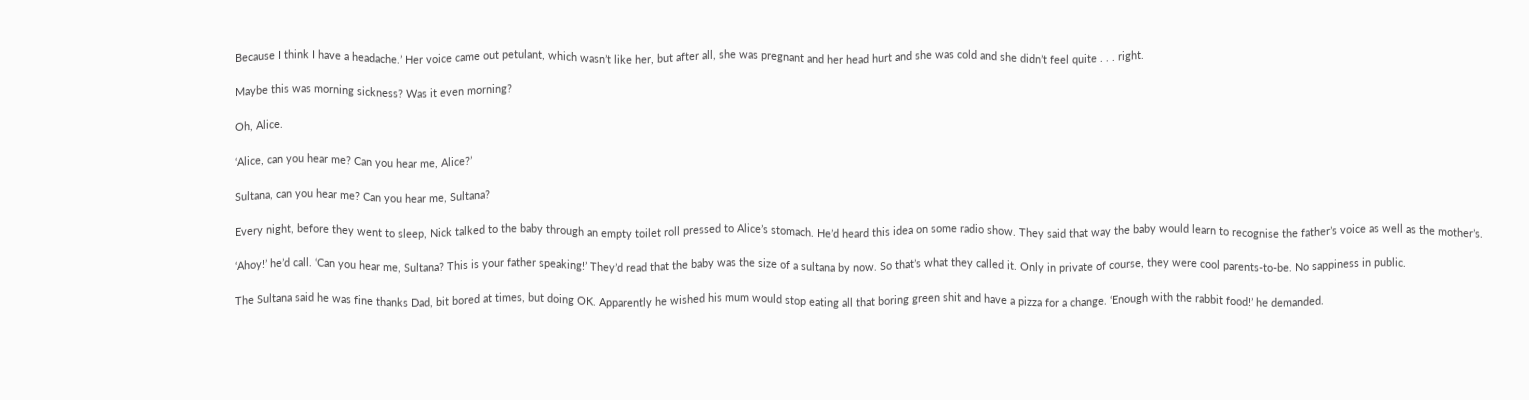Because I think I have a headache.’ Her voice came out petulant, which wasn’t like her, but after all, she was pregnant and her head hurt and she was cold and she didn’t feel quite . . . right.

Maybe this was morning sickness? Was it even morning?

Oh, Alice.

‘Alice, can you hear me? Can you hear me, Alice?’

Sultana, can you hear me? Can you hear me, Sultana?

Every night, before they went to sleep, Nick talked to the baby through an empty toilet roll pressed to Alice’s stomach. He’d heard this idea on some radio show. They said that way the baby would learn to recognise the father’s voice as well as the mother’s.

‘Ahoy!’ he’d call. ‘Can you hear me, Sultana? This is your father speaking!’ They’d read that the baby was the size of a sultana by now. So that’s what they called it. Only in private of course, they were cool parents-to-be. No sappiness in public.

The Sultana said he was fine thanks Dad, bit bored at times, but doing OK. Apparently he wished his mum would stop eating all that boring green shit and have a pizza for a change. ‘Enough with the rabbit food!’ he demanded.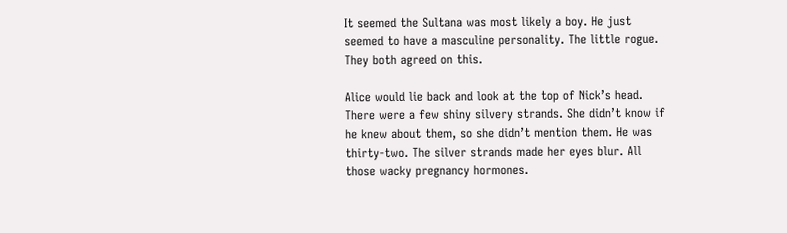It seemed the Sultana was most likely a boy. He just seemed to have a masculine personality. The little rogue. They both agreed on this.

Alice would lie back and look at the top of Nick’s head. There were a few shiny silvery strands. She didn’t know if he knew about them, so she didn’t mention them. He was thirty-two. The silver strands made her eyes blur. All those wacky pregnancy hormones.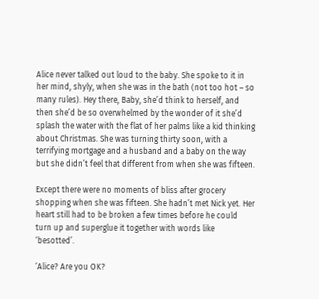Alice never talked out loud to the baby. She spoke to it in her mind, shyly, when she was in the bath (not too hot – so many rules). Hey there, Baby, she’d think to herself, and then she’d be so overwhelmed by the wonder of it she’d splash the water with the flat of her palms like a kid thinking about Christmas. She was turning thirty soon, with a terrifying mortgage and a husband and a baby on the way but she didn’t feel that different from when she was fifteen.

Except there were no moments of bliss after grocery shopping when she was fifteen. She hadn’t met Nick yet. Her heart still had to be broken a few times before he could turn up and superglue it together with words like ‘besotted’.

‘Alice? Are you OK?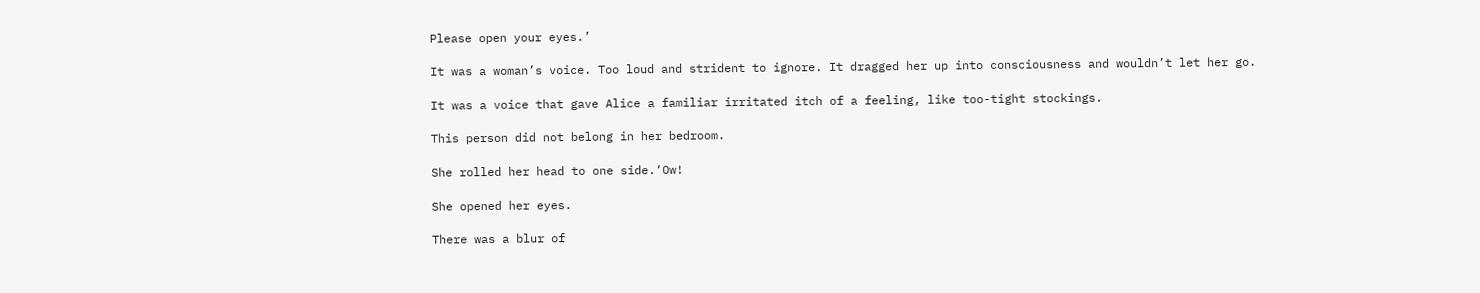Please open your eyes.’

It was a woman’s voice. Too loud and strident to ignore. It dragged her up into consciousness and wouldn’t let her go.

It was a voice that gave Alice a familiar irritated itch of a feeling, like too-tight stockings.

This person did not belong in her bedroom.

She rolled her head to one side.‘Ow!

She opened her eyes.

There was a blur of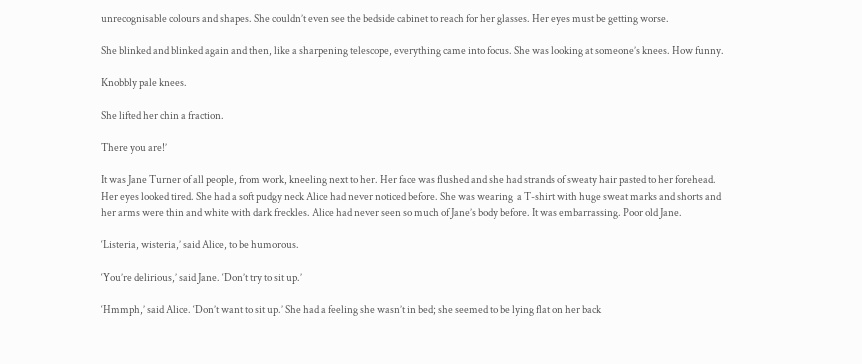unrecognisable colours and shapes. She couldn’t even see the bedside cabinet to reach for her glasses. Her eyes must be getting worse.

She blinked and blinked again and then, like a sharpening telescope, everything came into focus. She was looking at someone’s knees. How funny.

Knobbly pale knees.

She lifted her chin a fraction.

There you are!’

It was Jane Turner of all people, from work, kneeling next to her. Her face was flushed and she had strands of sweaty hair pasted to her forehead. Her eyes looked tired. She had a soft pudgy neck Alice had never noticed before. She was wearing  a T-shirt with huge sweat marks and shorts and her arms were thin and white with dark freckles. Alice had never seen so much of Jane’s body before. It was embarrassing. Poor old Jane.

‘Listeria, wisteria,’ said Alice, to be humorous.

‘You’re delirious,’ said Jane. ‘Don’t try to sit up.’

‘Hmmph,’ said Alice. ‘Don’t want to sit up.’ She had a feeling she wasn’t in bed; she seemed to be lying flat on her back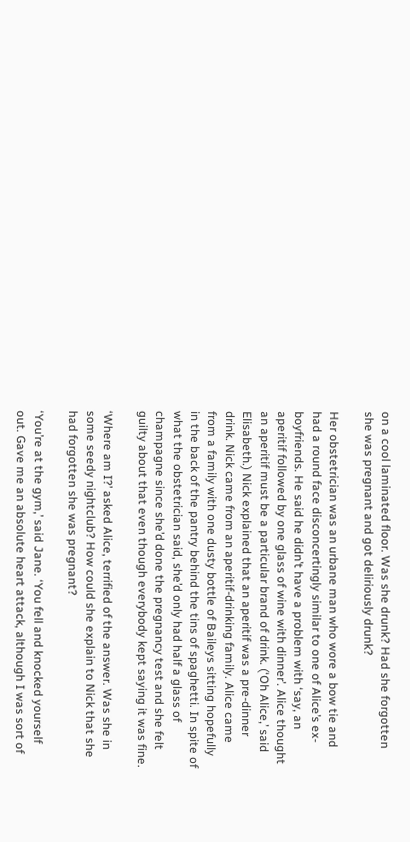on a cool laminated floor. Was she drunk? Had she forgotten she was pregnant and got deliriously drunk?

Her obstetrician was an urbane man who wore a bow tie and had a round face disconcertingly similar to one of Alice’s ex-boyfriends. He said he didn’t have a problem with ‘say, an aperitif followed by one glass of wine with dinner’. Alice thought an aperitif must be a particular brand of drink. (‘Oh Alice,’ said Elisabeth.) Nick explained that an aperitif was a pre-dinner drink. Nick came from an aperitif-drinking family. Alice came from a family with one dusty bottle of Baileys sitting hopefully in the back of the pantry behind the tins of spaghetti. In spite of what the obstetrician said, she’d only had half a glass of champagne since she’d done the pregnancy test and she felt guilty about that even though everybody kept saying it was fine.

‘Where am I?’ asked Alice, terrified of the answer. Was she in some seedy nightclub? How could she explain to Nick that she had forgotten she was pregnant?

‘You’re at the gym,’ said Jane. ‘You fell and knocked yourself out. Gave me an absolute heart attack, although I was sort of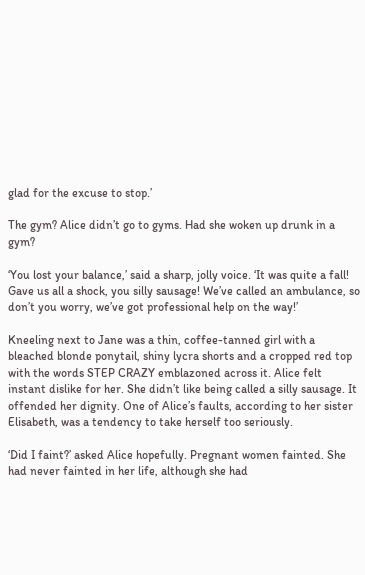glad for the excuse to stop.’

The gym? Alice didn’t go to gyms. Had she woken up drunk in a gym?

‘You lost your balance,’ said a sharp, jolly voice. ‘It was quite a fall! Gave us all a shock, you silly sausage! We’ve called an ambulance, so don’t you worry, we’ve got professional help on the way!’

Kneeling next to Jane was a thin, coffee-tanned girl with a bleached blonde ponytail, shiny lycra shorts and a cropped red top with the words STEP CRAZY emblazoned across it. Alice felt instant dislike for her. She didn’t like being called a silly sausage. It offended her dignity. One of Alice’s faults, according to her sister Elisabeth, was a tendency to take herself too seriously.

‘Did I faint?’ asked Alice hopefully. Pregnant women fainted. She had never fainted in her life, although she had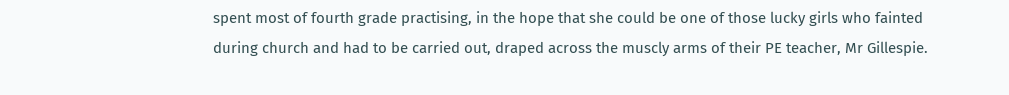spent most of fourth grade practising, in the hope that she could be one of those lucky girls who fainted during church and had to be carried out, draped across the muscly arms of their PE teacher, Mr Gillespie.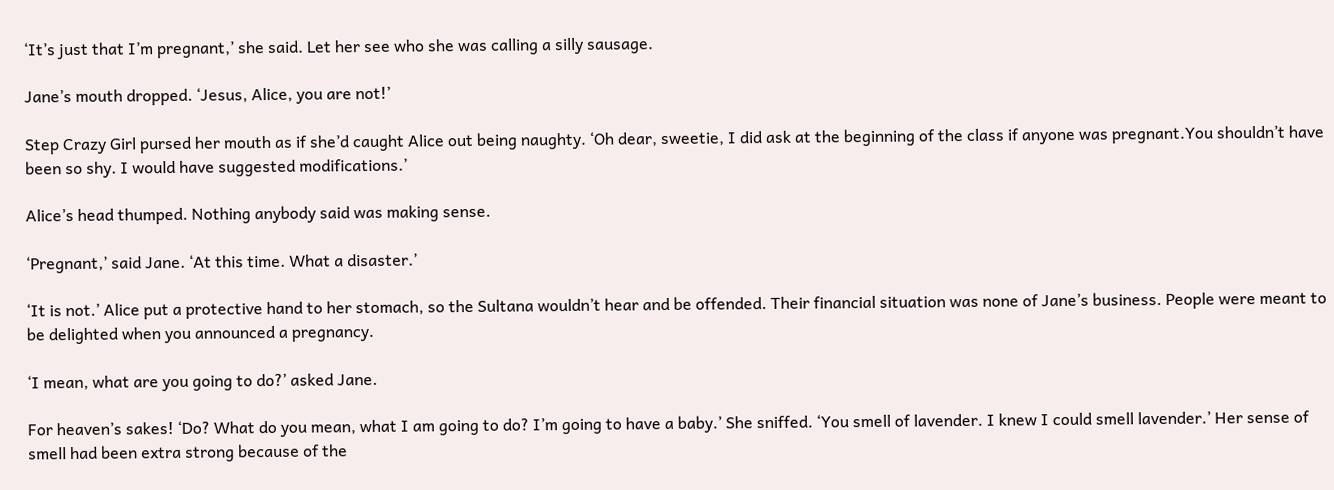‘It’s just that I’m pregnant,’ she said. Let her see who she was calling a silly sausage.

Jane’s mouth dropped. ‘Jesus, Alice, you are not!’

Step Crazy Girl pursed her mouth as if she’d caught Alice out being naughty. ‘Oh dear, sweetie, I did ask at the beginning of the class if anyone was pregnant.You shouldn’t have been so shy. I would have suggested modifications.’

Alice’s head thumped. Nothing anybody said was making sense.

‘Pregnant,’ said Jane. ‘At this time. What a disaster.’

‘It is not.’ Alice put a protective hand to her stomach, so the Sultana wouldn’t hear and be offended. Their financial situation was none of Jane’s business. People were meant to be delighted when you announced a pregnancy.

‘I mean, what are you going to do?’ asked Jane.

For heaven’s sakes! ‘Do? What do you mean, what I am going to do? I’m going to have a baby.’ She sniffed. ‘You smell of lavender. I knew I could smell lavender.’ Her sense of smell had been extra strong because of the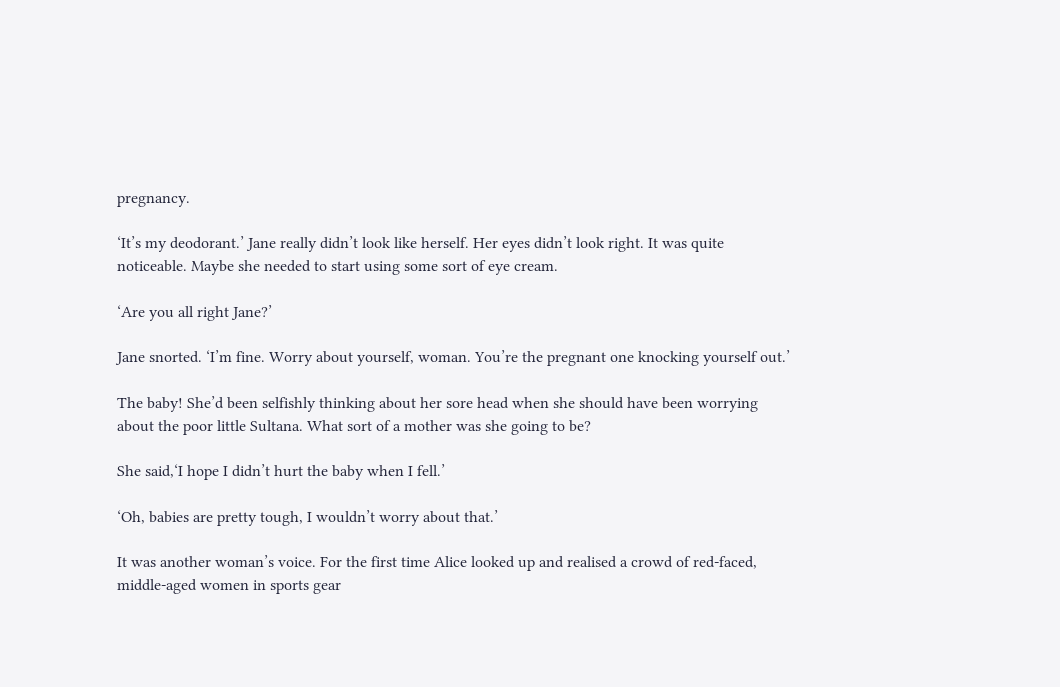pregnancy.

‘It’s my deodorant.’ Jane really didn’t look like herself. Her eyes didn’t look right. It was quite noticeable. Maybe she needed to start using some sort of eye cream.

‘Are you all right Jane?’

Jane snorted. ‘I’m fine. Worry about yourself, woman. You’re the pregnant one knocking yourself out.’

The baby! She’d been selfishly thinking about her sore head when she should have been worrying about the poor little Sultana. What sort of a mother was she going to be?

She said,‘I hope I didn’t hurt the baby when I fell.’

‘Oh, babies are pretty tough, I wouldn’t worry about that.’

It was another woman’s voice. For the first time Alice looked up and realised a crowd of red-faced, middle-aged women in sports gear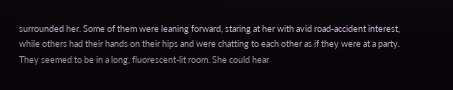surrounded her. Some of them were leaning forward, staring at her with avid road-accident interest, while others had their hands on their hips and were chatting to each other as if they were at a party. They seemed to be in a long, fluorescent-lit room. She could hear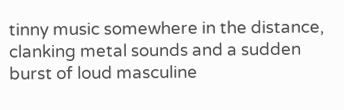tinny music somewhere in the distance, clanking metal sounds and a sudden burst of loud masculine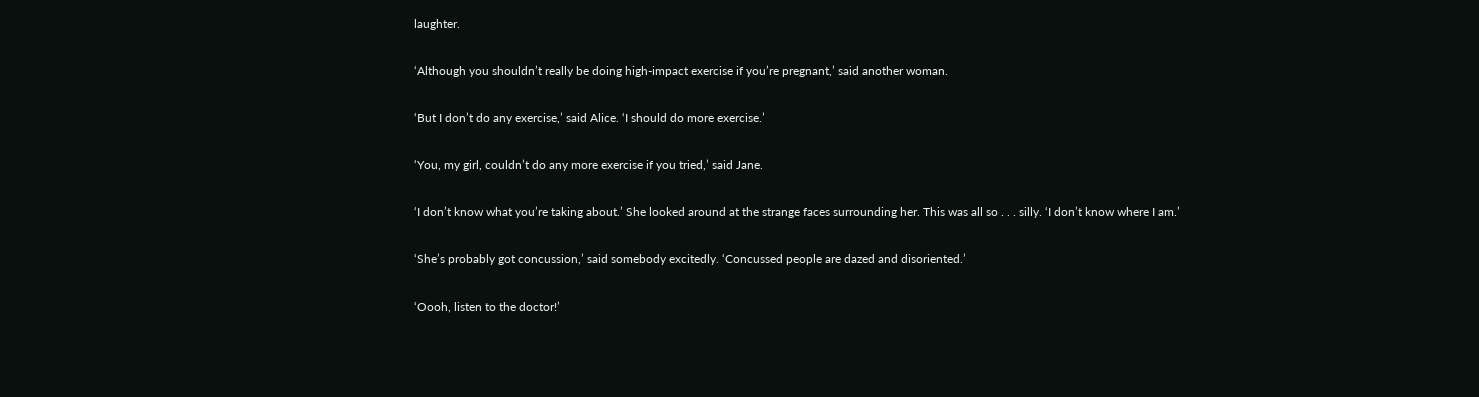laughter.

‘Although you shouldn’t really be doing high-impact exercise if you’re pregnant,’ said another woman.

‘But I don’t do any exercise,’ said Alice. ‘I should do more exercise.’

‘You, my girl, couldn’t do any more exercise if you tried,’ said Jane.

‘I don’t know what you’re taking about.’ She looked around at the strange faces surrounding her. This was all so . . . silly. ‘I don’t know where I am.’

‘She’s probably got concussion,’ said somebody excitedly. ‘Concussed people are dazed and disoriented.’

‘Oooh, listen to the doctor!’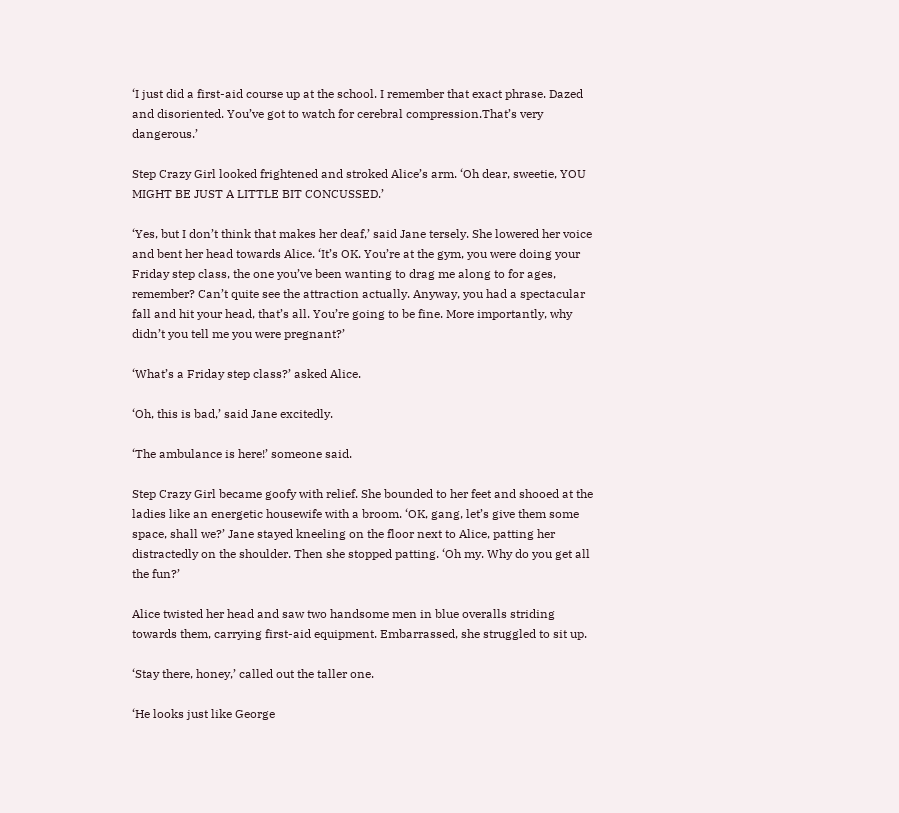‘I just did a first-aid course up at the school. I remember that exact phrase. Dazed and disoriented. You’ve got to watch for cerebral compression.That’s very  dangerous.’

Step Crazy Girl looked frightened and stroked Alice’s arm. ‘Oh dear, sweetie, YOU MIGHT BE JUST A LITTLE BIT CONCUSSED.’

‘Yes, but I don’t think that makes her deaf,’ said Jane tersely. She lowered her voice and bent her head towards Alice. ‘It’s OK. You’re at the gym, you were doing your Friday step class, the one you’ve been wanting to drag me along to for ages, remember? Can’t quite see the attraction actually. Anyway, you had a spectacular fall and hit your head, that’s all. You’re going to be fine. More importantly, why didn’t you tell me you were pregnant?’

‘What’s a Friday step class?’ asked Alice.

‘Oh, this is bad,’ said Jane excitedly.

‘The ambulance is here!’ someone said.

Step Crazy Girl became goofy with relief. She bounded to her feet and shooed at the ladies like an energetic housewife with a broom. ‘OK, gang, let’s give them some space, shall we?’ Jane stayed kneeling on the floor next to Alice, patting her distractedly on the shoulder. Then she stopped patting. ‘Oh my. Why do you get all the fun?’

Alice twisted her head and saw two handsome men in blue overalls striding towards them, carrying first-aid equipment. Embarrassed, she struggled to sit up.

‘Stay there, honey,’ called out the taller one.

‘He looks just like George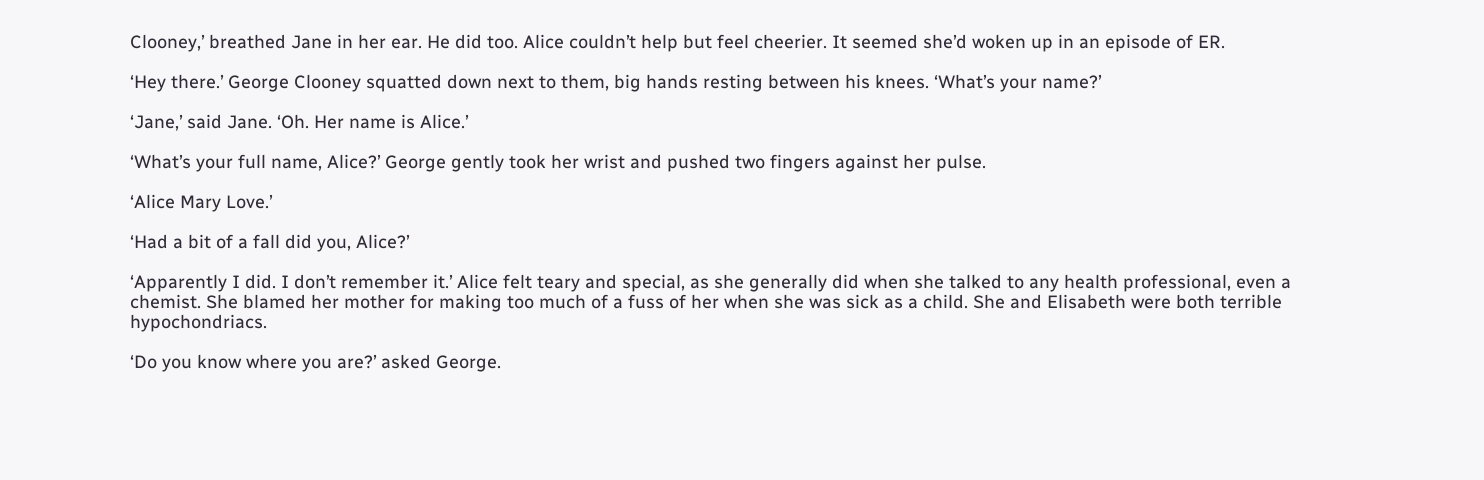Clooney,’ breathed Jane in her ear. He did too. Alice couldn’t help but feel cheerier. It seemed she’d woken up in an episode of ER.

‘Hey there.’ George Clooney squatted down next to them, big hands resting between his knees. ‘What’s your name?’

‘Jane,’ said Jane. ‘Oh. Her name is Alice.’

‘What’s your full name, Alice?’ George gently took her wrist and pushed two fingers against her pulse.

‘Alice Mary Love.’

‘Had a bit of a fall did you, Alice?’

‘Apparently I did. I don’t remember it.’ Alice felt teary and special, as she generally did when she talked to any health professional, even a chemist. She blamed her mother for making too much of a fuss of her when she was sick as a child. She and Elisabeth were both terrible hypochondriacs.

‘Do you know where you are?’ asked George.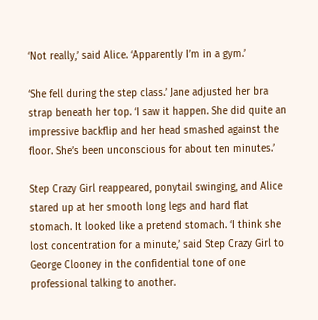‘Not really,’ said Alice. ‘Apparently I’m in a gym.’

‘She fell during the step class.’ Jane adjusted her bra strap beneath her top. ‘I saw it happen. She did quite an impressive backflip and her head smashed against the floor. She’s been unconscious for about ten minutes.’

Step Crazy Girl reappeared, ponytail swinging, and Alice stared up at her smooth long legs and hard flat stomach. It looked like a pretend stomach. ‘I think she lost concentration for a minute,’ said Step Crazy Girl to George Clooney in the confidential tone of one professional talking to another.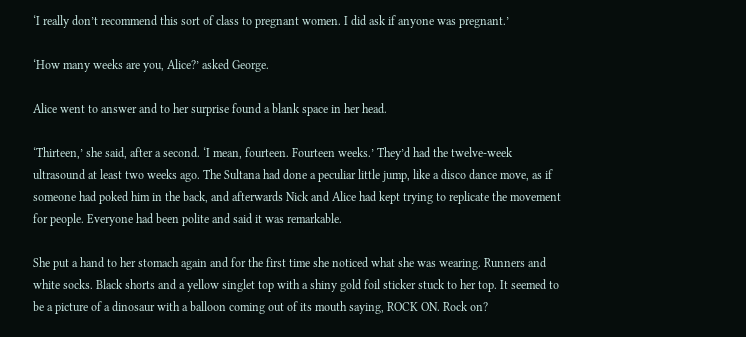‘I really don’t recommend this sort of class to pregnant women. I did ask if anyone was pregnant.’

‘How many weeks are you, Alice?’ asked George.

Alice went to answer and to her surprise found a blank space in her head.

‘Thirteen,’ she said, after a second. ‘I mean, fourteen. Fourteen weeks.’ They’d had the twelve-week ultrasound at least two weeks ago. The Sultana had done a peculiar little jump, like a disco dance move, as if someone had poked him in the back, and afterwards Nick and Alice had kept trying to replicate the movement for people. Everyone had been polite and said it was remarkable.

She put a hand to her stomach again and for the first time she noticed what she was wearing. Runners and white socks. Black shorts and a yellow singlet top with a shiny gold foil sticker stuck to her top. It seemed to be a picture of a dinosaur with a balloon coming out of its mouth saying, ROCK ON. Rock on?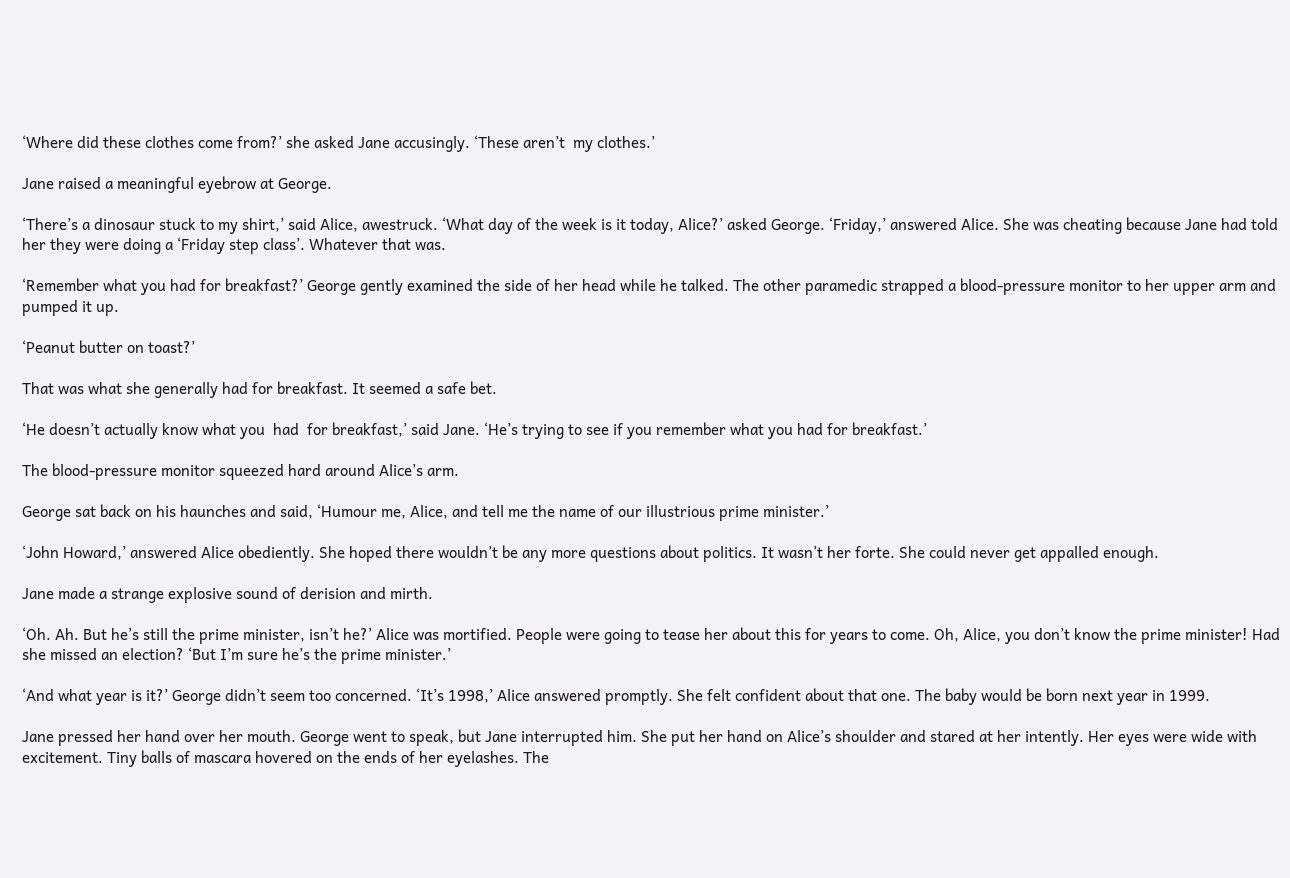‘Where did these clothes come from?’ she asked Jane accusingly. ‘These aren’t  my clothes.’

Jane raised a meaningful eyebrow at George.

‘There’s a dinosaur stuck to my shirt,’ said Alice, awestruck. ‘What day of the week is it today, Alice?’ asked George. ‘Friday,’ answered Alice. She was cheating because Jane had told her they were doing a ‘Friday step class’. Whatever that was.

‘Remember what you had for breakfast?’ George gently examined the side of her head while he talked. The other paramedic strapped a blood-pressure monitor to her upper arm and pumped it up.

‘Peanut butter on toast?’

That was what she generally had for breakfast. It seemed a safe bet.

‘He doesn’t actually know what you  had  for breakfast,’ said Jane. ‘He’s trying to see if you remember what you had for breakfast.’

The blood-pressure monitor squeezed hard around Alice’s arm.

George sat back on his haunches and said, ‘Humour me, Alice, and tell me the name of our illustrious prime minister.’

‘John Howard,’ answered Alice obediently. She hoped there wouldn’t be any more questions about politics. It wasn’t her forte. She could never get appalled enough.

Jane made a strange explosive sound of derision and mirth.

‘Oh. Ah. But he’s still the prime minister, isn’t he?’ Alice was mortified. People were going to tease her about this for years to come. Oh, Alice, you don’t know the prime minister! Had she missed an election? ‘But I’m sure he’s the prime minister.’

‘And what year is it?’ George didn’t seem too concerned. ‘It’s 1998,’ Alice answered promptly. She felt confident about that one. The baby would be born next year in 1999.

Jane pressed her hand over her mouth. George went to speak, but Jane interrupted him. She put her hand on Alice’s shoulder and stared at her intently. Her eyes were wide with excitement. Tiny balls of mascara hovered on the ends of her eyelashes. The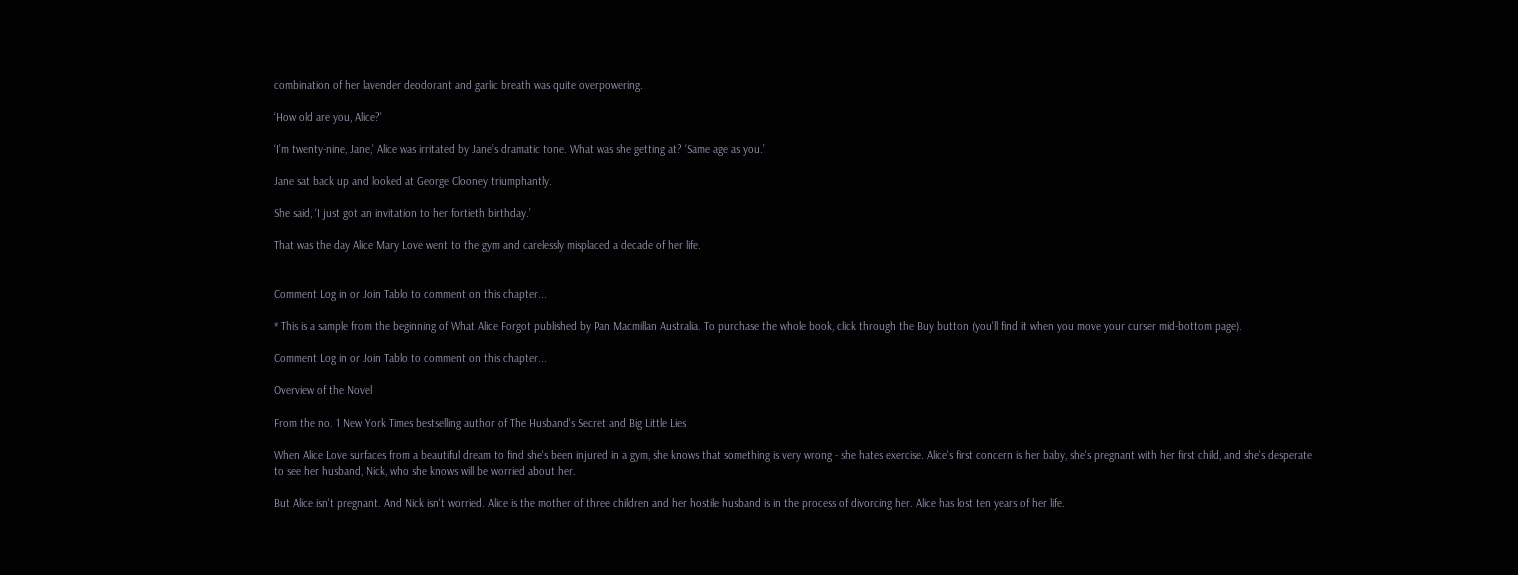combination of her lavender deodorant and garlic breath was quite overpowering.

‘How old are you, Alice?’

‘I’m twenty-nine, Jane,’ Alice was irritated by Jane’s dramatic tone. What was she getting at? ‘Same age as you.’

Jane sat back up and looked at George Clooney triumphantly.

She said, ‘I just got an invitation to her fortieth birthday.’

That was the day Alice Mary Love went to the gym and carelessly misplaced a decade of her life.


Comment Log in or Join Tablo to comment on this chapter...

* This is a sample from the beginning of What Alice Forgot published by Pan Macmillan Australia. To purchase the whole book, click through the Buy button (you'll find it when you move your curser mid-bottom page).

Comment Log in or Join Tablo to comment on this chapter...

Overview of the Novel

From the no. 1 New York Times bestselling author of The Husband's Secret and Big Little Lies

When Alice Love surfaces from a beautiful dream to find she's been injured in a gym, she knows that something is very wrong - she hates exercise. Alice's first concern is her baby, she's pregnant with her first child, and she's desperate to see her husband, Nick, who she knows will be worried about her.

But Alice isn't pregnant. And Nick isn't worried. Alice is the mother of three children and her hostile husband is in the process of divorcing her. Alice has lost ten years of her life.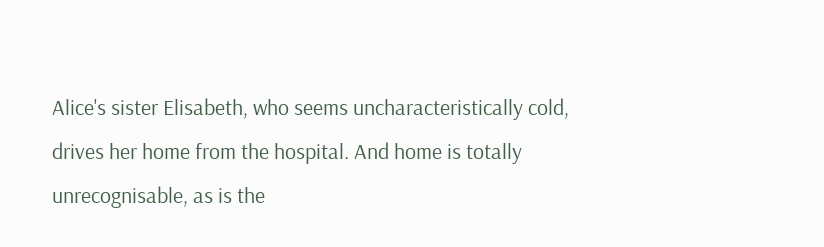Alice's sister Elisabeth, who seems uncharacteristically cold, drives her home from the hospital. And home is totally unrecognisable, as is the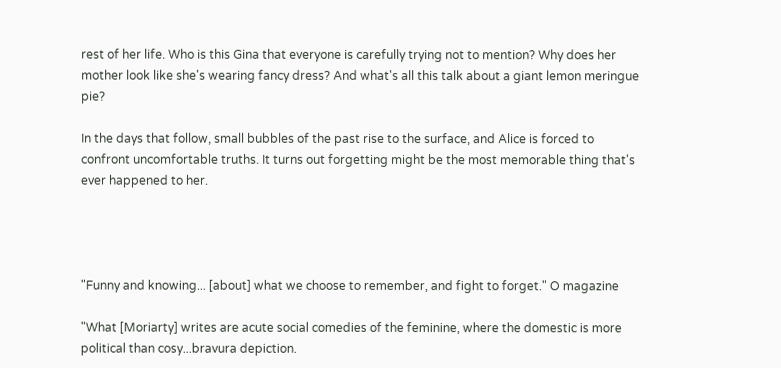rest of her life. Who is this Gina that everyone is carefully trying not to mention? Why does her mother look like she's wearing fancy dress? And what's all this talk about a giant lemon meringue pie?

In the days that follow, small bubbles of the past rise to the surface, and Alice is forced to confront uncomfortable truths. It turns out forgetting might be the most memorable thing that's ever happened to her.




"Funny and knowing... [about] what we choose to remember, and fight to forget." O magazine

"What [Moriarty] writes are acute social comedies of the feminine, where the domestic is more political than cosy...bravura depiction.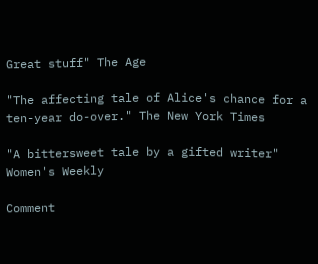Great stuff" The Age

"The affecting tale of Alice's chance for a ten-year do-over." The New York Times

"A bittersweet tale by a gifted writer" Women's Weekly

Comment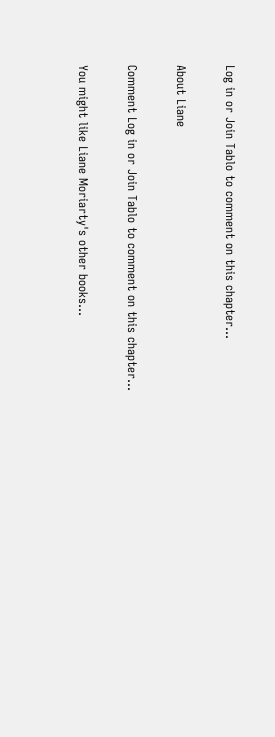Log in or Join Tablo to comment on this chapter...

About Liane

Comment Log in or Join Tablo to comment on this chapter...

You might like Liane Moriarty's other books...